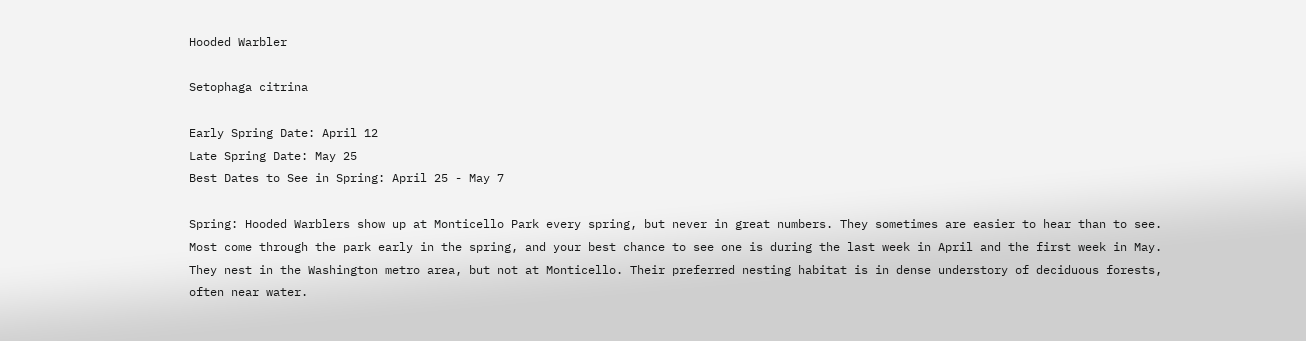Hooded Warbler

Setophaga citrina

Early Spring Date: April 12
Late Spring Date: May 25
Best Dates to See in Spring: April 25 - May 7

Spring: Hooded Warblers show up at Monticello Park every spring, but never in great numbers. They sometimes are easier to hear than to see. Most come through the park early in the spring, and your best chance to see one is during the last week in April and the first week in May. They nest in the Washington metro area, but not at Monticello. Their preferred nesting habitat is in dense understory of deciduous forests, often near water.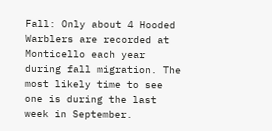Fall: Only about 4 Hooded Warblers are recorded at Monticello each year during fall migration. The most likely time to see one is during the last week in September.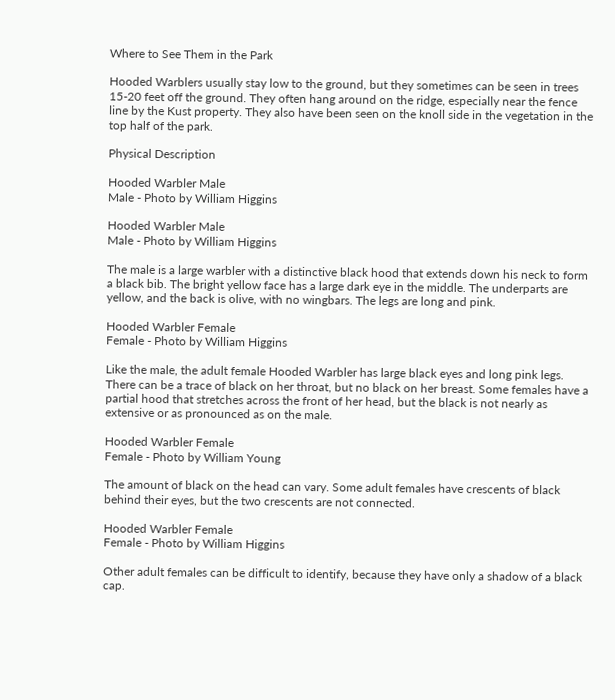Where to See Them in the Park

Hooded Warblers usually stay low to the ground, but they sometimes can be seen in trees 15-20 feet off the ground. They often hang around on the ridge, especially near the fence line by the Kust property. They also have been seen on the knoll side in the vegetation in the top half of the park.

Physical Description

Hooded Warbler Male
Male - Photo by William Higgins

Hooded Warbler Male
Male - Photo by William Higgins

The male is a large warbler with a distinctive black hood that extends down his neck to form a black bib. The bright yellow face has a large dark eye in the middle. The underparts are yellow, and the back is olive, with no wingbars. The legs are long and pink.

Hooded Warbler Female
Female - Photo by William Higgins

Like the male, the adult female Hooded Warbler has large black eyes and long pink legs. There can be a trace of black on her throat, but no black on her breast. Some females have a partial hood that stretches across the front of her head, but the black is not nearly as extensive or as pronounced as on the male.

Hooded Warbler Female
Female - Photo by William Young

The amount of black on the head can vary. Some adult females have crescents of black behind their eyes, but the two crescents are not connected.

Hooded Warbler Female
Female - Photo by William Higgins

Other adult females can be difficult to identify, because they have only a shadow of a black cap.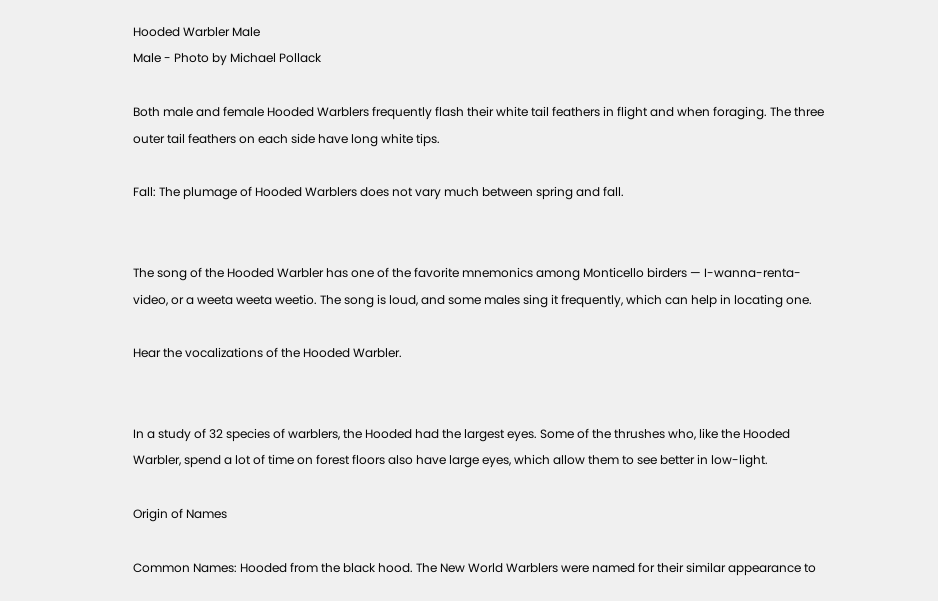Hooded Warbler Male
Male - Photo by Michael Pollack

Both male and female Hooded Warblers frequently flash their white tail feathers in flight and when foraging. The three outer tail feathers on each side have long white tips.

Fall: The plumage of Hooded Warblers does not vary much between spring and fall.


The song of the Hooded Warbler has one of the favorite mnemonics among Monticello birders — I-wanna-renta-video, or a weeta weeta weetio. The song is loud, and some males sing it frequently, which can help in locating one.

Hear the vocalizations of the Hooded Warbler.


In a study of 32 species of warblers, the Hooded had the largest eyes. Some of the thrushes who, like the Hooded Warbler, spend a lot of time on forest floors also have large eyes, which allow them to see better in low-light.

Origin of Names

Common Names: Hooded from the black hood. The New World Warblers were named for their similar appearance to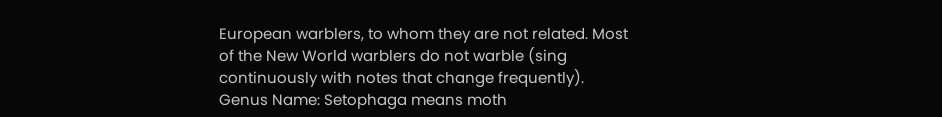European warblers, to whom they are not related. Most of the New World warblers do not warble (sing continuously with notes that change frequently).
Genus Name: Setophaga means moth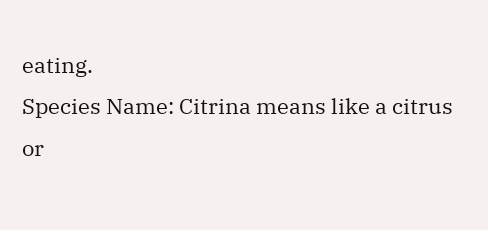eating.
Species Name: Citrina means like a citrus or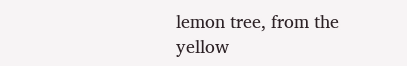lemon tree, from the yellow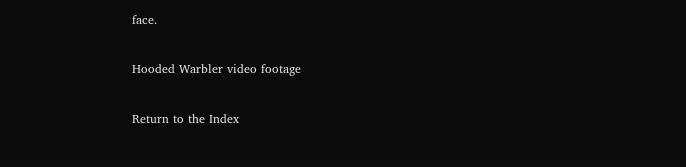face.

Hooded Warbler video footage

Return to the Index